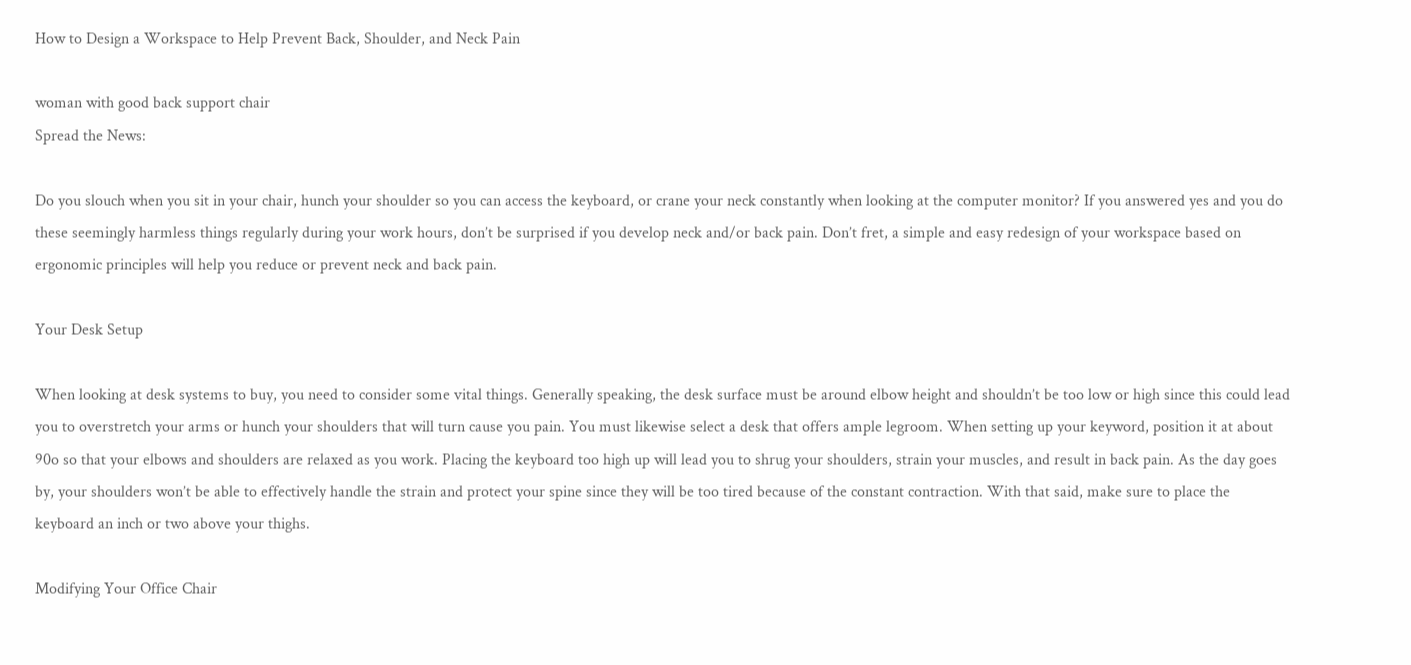How to Design a Workspace to Help Prevent Back, Shoulder, and Neck Pain

woman with good back support chair
Spread the News:

Do you slouch when you sit in your chair, hunch your shoulder so you can access the keyboard, or crane your neck constantly when looking at the computer monitor? If you answered yes and you do these seemingly harmless things regularly during your work hours, don’t be surprised if you develop neck and/or back pain. Don’t fret, a simple and easy redesign of your workspace based on ergonomic principles will help you reduce or prevent neck and back pain.

Your Desk Setup

When looking at desk systems to buy, you need to consider some vital things. Generally speaking, the desk surface must be around elbow height and shouldn’t be too low or high since this could lead you to overstretch your arms or hunch your shoulders that will turn cause you pain. You must likewise select a desk that offers ample legroom. When setting up your keyword, position it at about 90o so that your elbows and shoulders are relaxed as you work. Placing the keyboard too high up will lead you to shrug your shoulders, strain your muscles, and result in back pain. As the day goes by, your shoulders won’t be able to effectively handle the strain and protect your spine since they will be too tired because of the constant contraction. With that said, make sure to place the keyboard an inch or two above your thighs.

Modifying Your Office Chair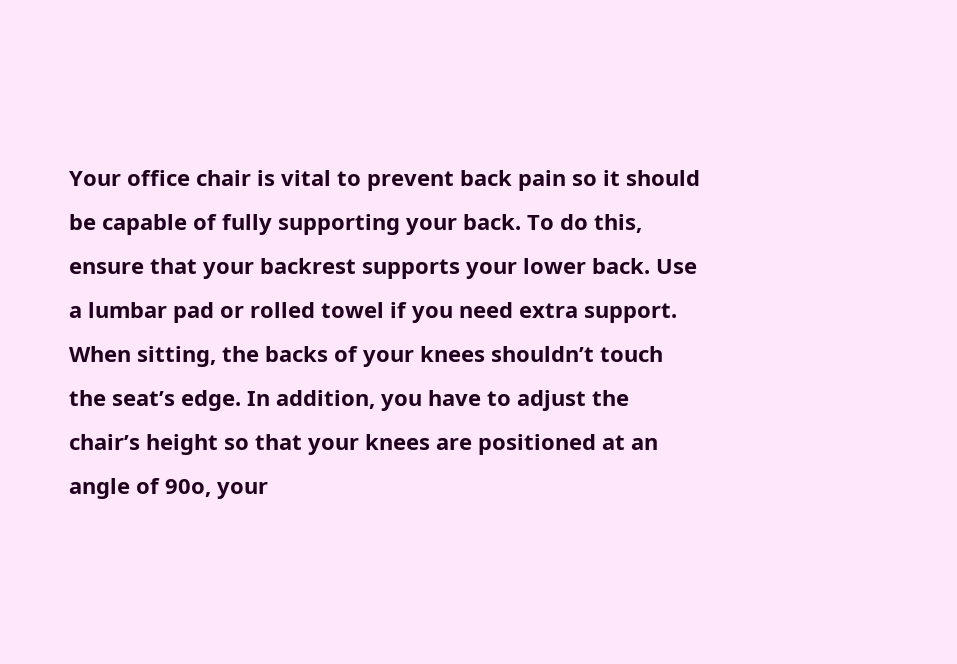Your office chair is vital to prevent back pain so it should be capable of fully supporting your back. To do this, ensure that your backrest supports your lower back. Use a lumbar pad or rolled towel if you need extra support. When sitting, the backs of your knees shouldn’t touch the seat’s edge. In addition, you have to adjust the chair’s height so that your knees are positioned at an angle of 90o, your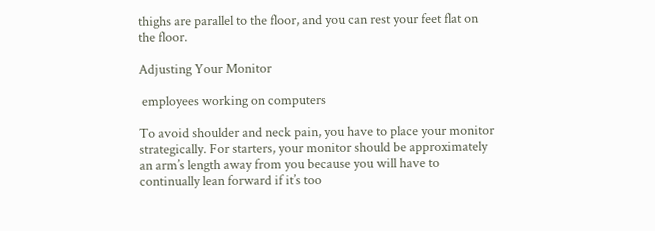thighs are parallel to the floor, and you can rest your feet flat on the floor.

Adjusting Your Monitor

 employees working on computers

To avoid shoulder and neck pain, you have to place your monitor strategically. For starters, your monitor should be approximately an arm’s length away from you because you will have to continually lean forward if it’s too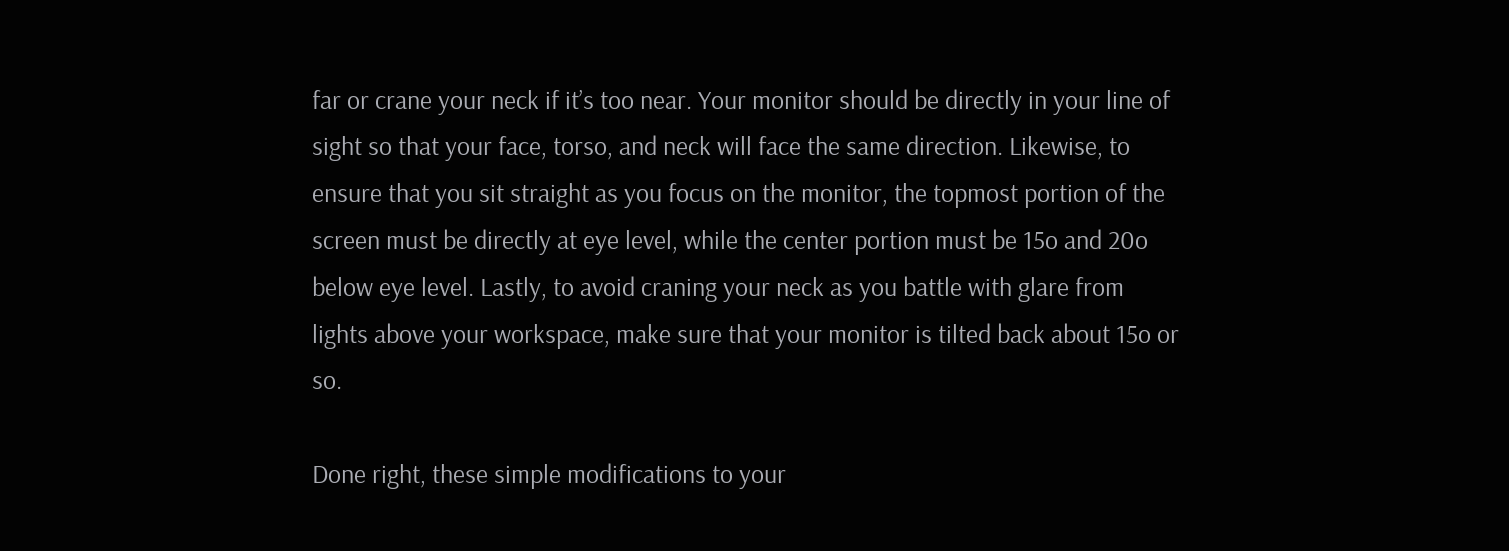far or crane your neck if it’s too near. Your monitor should be directly in your line of sight so that your face, torso, and neck will face the same direction. Likewise, to ensure that you sit straight as you focus on the monitor, the topmost portion of the screen must be directly at eye level, while the center portion must be 15o and 20o below eye level. Lastly, to avoid craning your neck as you battle with glare from lights above your workspace, make sure that your monitor is tilted back about 15o or so.

Done right, these simple modifications to your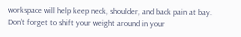workspace will help keep neck, shoulder, and back pain at bay. Don’t forget to shift your weight around in your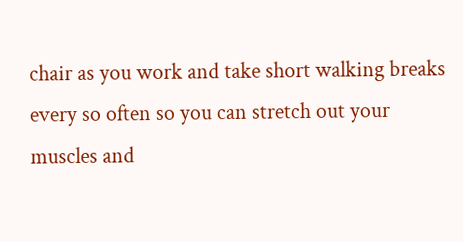chair as you work and take short walking breaks every so often so you can stretch out your muscles and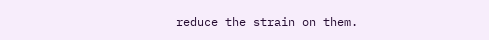reduce the strain on them.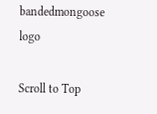bandedmongoose logo

Scroll to Top